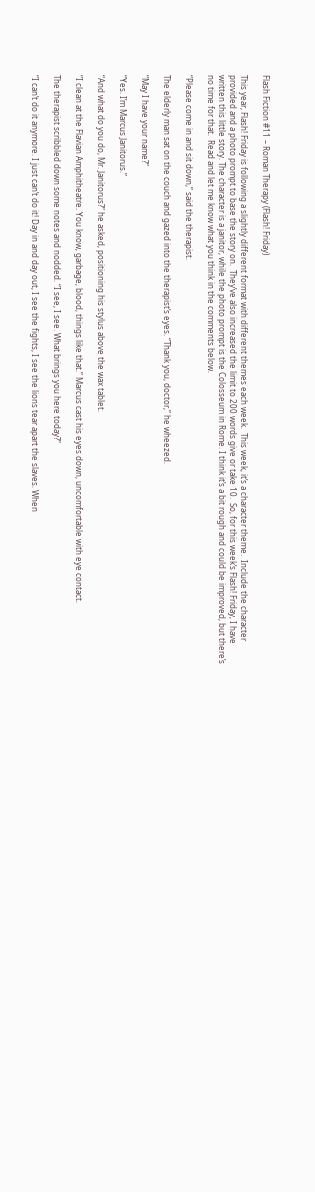Flash Fiction #11 – Roman Therapy (Flash! Friday)

This year, Flash! Friday is following a slightly different format with different themes each week.  This week, it’s a character theme.  Include the character provided and a photo prompt to base the story on.  They’ve also increased the limit to 200 words give or take 10.  So, for this week’s Flash! Friday, I have written this little story. The character is a janitor, while the photo prompt is the Colosseum in Rome. I think it’s a bit rough and could be improved, but there’s no time for that.  Read and let me know what you think in the comments below.

“Please come in and sit down,” said the therapist.

The elderly man sat on the couch and gazed into the therapist’s eyes. “Thank you, doctor,” he wheezed.

“May I have your name?”

“Yes. I’m Marcus Janitorus.”

“And what do you do, Mr. Janitorus?” he asked, positioning his stylus above the wax tablet.

“I clean at the Flavian Amphitheatre. You know, garbage, blood, things like that.” Marcus cast his eyes down, uncomfortable with eye contact.

The therapist scribbled down some notes and nodded. “I see, I see. What brings you here today?”

“I can’t do it anymore. I just can’t do it! Day in and day out, I see the fights, I see the lions tear apart the slaves. When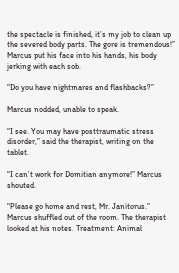the spectacle is finished, it’s my job to clean up the severed body parts. The gore is tremendous!” Marcus put his face into his hands, his body jerking with each sob.

“Do you have nightmares and flashbacks?”

Marcus nodded, unable to speak.

“I see. You may have posttraumatic stress disorder,” said the therapist, writing on the tablet.

“I can’t work for Domitian anymore!” Marcus shouted.

“Please go home and rest, Mr. Janitorus.” Marcus shuffled out of the room. The therapist looked at his notes. Treatment: Animal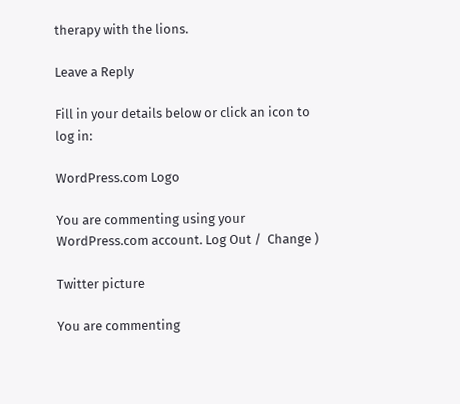therapy with the lions.

Leave a Reply

Fill in your details below or click an icon to log in:

WordPress.com Logo

You are commenting using your WordPress.com account. Log Out /  Change )

Twitter picture

You are commenting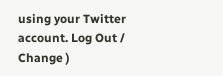using your Twitter account. Log Out /  Change )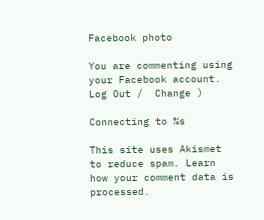Facebook photo

You are commenting using your Facebook account. Log Out /  Change )

Connecting to %s

This site uses Akismet to reduce spam. Learn how your comment data is processed.